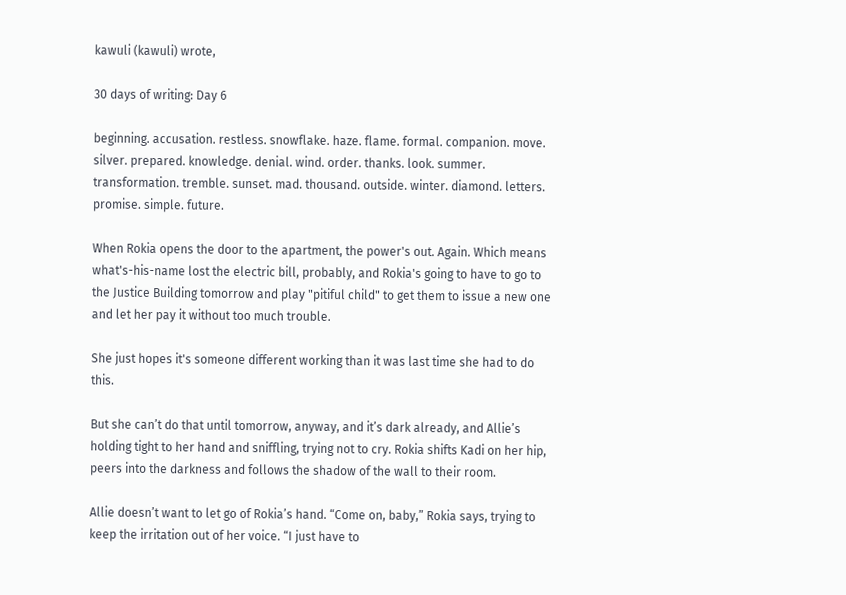kawuli (kawuli) wrote,

30 days of writing: Day 6

beginning. accusation. restless. snowflake. haze. flame. formal. companion. move. silver. prepared. knowledge. denial. wind. order. thanks. look. summer. transformation. tremble. sunset. mad. thousand. outside. winter. diamond. letters. promise. simple. future.

When Rokia opens the door to the apartment, the power's out. Again. Which means what's-his-name lost the electric bill, probably, and Rokia's going to have to go to the Justice Building tomorrow and play "pitiful child" to get them to issue a new one and let her pay it without too much trouble.

She just hopes it's someone different working than it was last time she had to do this.

But she can’t do that until tomorrow, anyway, and it’s dark already, and Allie’s holding tight to her hand and sniffling, trying not to cry. Rokia shifts Kadi on her hip, peers into the darkness and follows the shadow of the wall to their room.

Allie doesn’t want to let go of Rokia’s hand. “Come on, baby,” Rokia says, trying to keep the irritation out of her voice. “I just have to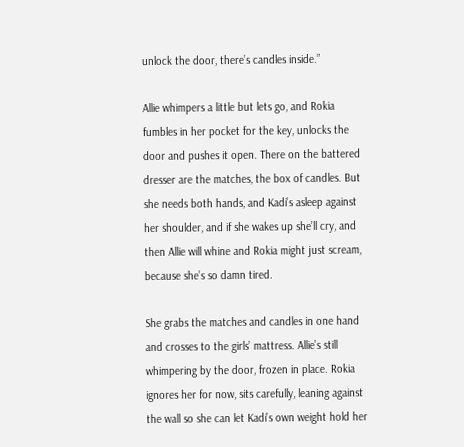unlock the door, there’s candles inside.”

Allie whimpers a little but lets go, and Rokia fumbles in her pocket for the key, unlocks the door and pushes it open. There on the battered dresser are the matches, the box of candles. But she needs both hands, and Kadi’s asleep against her shoulder, and if she wakes up she’ll cry, and then Allie will whine and Rokia might just scream, because she’s so damn tired.

She grabs the matches and candles in one hand and crosses to the girls’ mattress. Allie’s still whimpering by the door, frozen in place. Rokia ignores her for now, sits carefully, leaning against the wall so she can let Kadi’s own weight hold her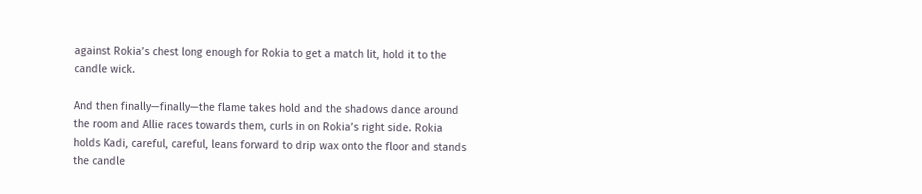against Rokia’s chest long enough for Rokia to get a match lit, hold it to the candle wick.

And then finally—finally—the flame takes hold and the shadows dance around the room and Allie races towards them, curls in on Rokia’s right side. Rokia holds Kadi, careful, careful, leans forward to drip wax onto the floor and stands the candle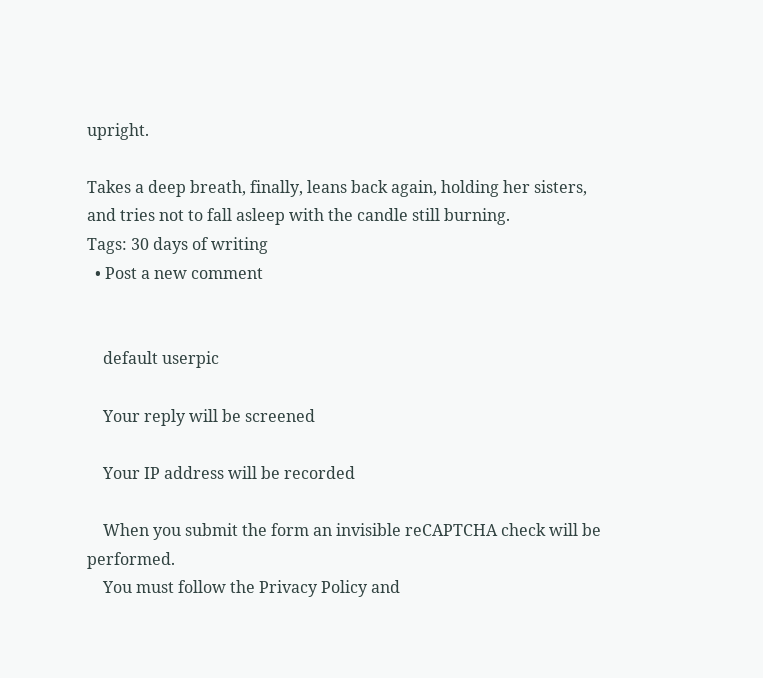upright.

Takes a deep breath, finally, leans back again, holding her sisters, and tries not to fall asleep with the candle still burning.
Tags: 30 days of writing
  • Post a new comment


    default userpic

    Your reply will be screened

    Your IP address will be recorded

    When you submit the form an invisible reCAPTCHA check will be performed.
    You must follow the Privacy Policy and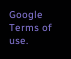Google Terms of use.